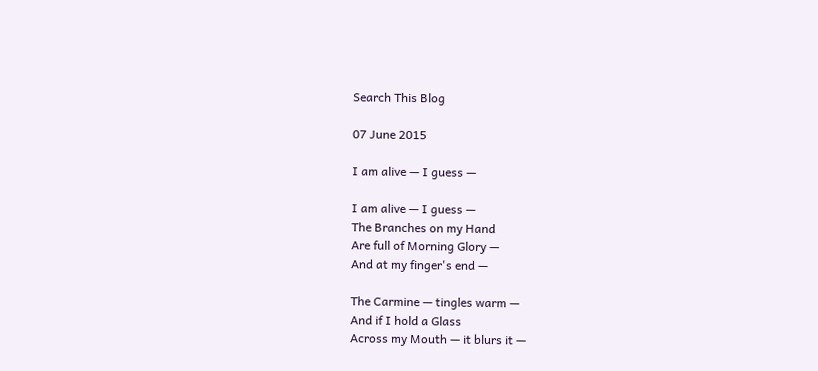Search This Blog

07 June 2015

I am alive — I guess —

I am alive — I guess —
The Branches on my Hand
Are full of Morning Glory —
And at my finger's end —

The Carmine — tingles warm —
And if I hold a Glass
Across my Mouth — it blurs it —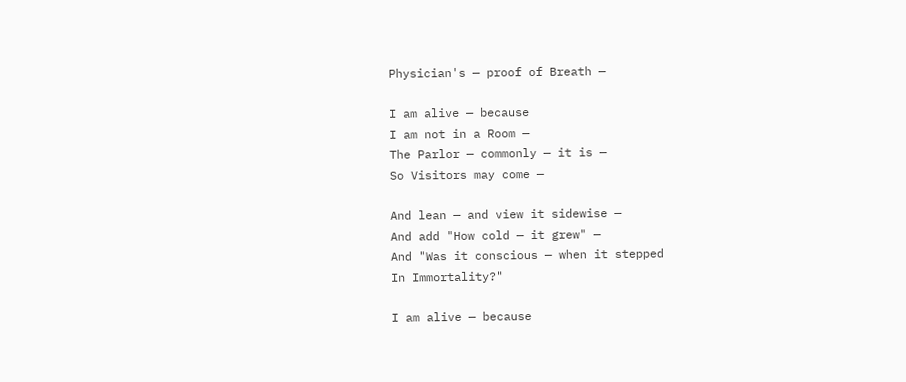Physician's — proof of Breath —

I am alive — because
I am not in a Room —
The Parlor — commonly — it is —
So Visitors may come —

And lean — and view it sidewise —
And add "How cold — it grew" —
And "Was it conscious — when it stepped
In Immortality?"

I am alive — because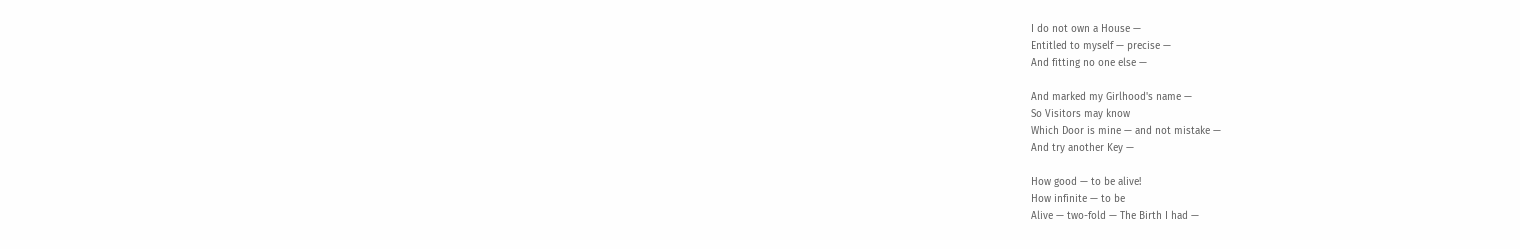I do not own a House —
Entitled to myself — precise —
And fitting no one else —

And marked my Girlhood's name —
So Visitors may know
Which Door is mine — and not mistake —
And try another Key —

How good — to be alive!
How infinite — to be
Alive — two-fold — The Birth I had —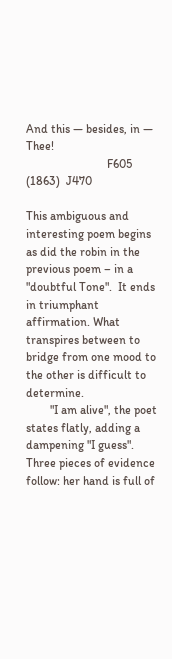And this — besides, in — Thee!
                           F605 (1863)  J470

This ambiguous and interesting poem begins as did the robin in the previous poem – in a "doubtful Tone".  It ends in triumphant affirmation. What transpires between to bridge from one mood to the other is difficult to determine.
        "I am alive", the poet states flatly, adding a dampening "I guess".  Three pieces of evidence follow: her hand is full of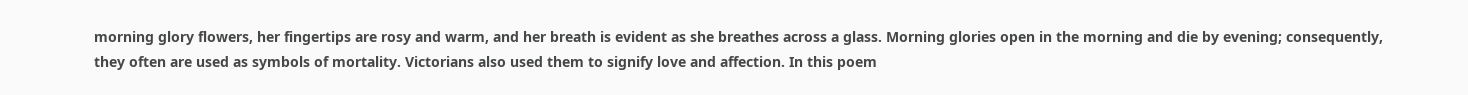morning glory flowers, her fingertips are rosy and warm, and her breath is evident as she breathes across a glass. Morning glories open in the morning and die by evening; consequently, they often are used as symbols of mortality. Victorians also used them to signify love and affection. In this poem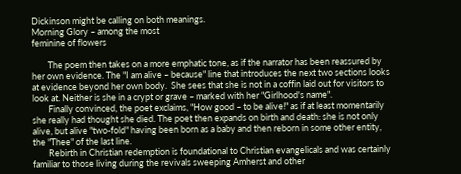Dickinson might be calling on both meanings.
Morning Glory – among the most
feminine of flowers

        The poem then takes on a more emphatic tone, as if the narrator has been reassured by her own evidence. The "I am alive – because" line that introduces the next two sections looks at evidence beyond her own body.  She sees that she is not in a coffin laid out for visitors to look at. Neither is she in a crypt or grave – marked with her "Girlhood's name".
        Finally convinced, the poet exclaims, "How good – to be alive!" as if at least momentarily she really had thought she died. The poet then expands on birth and death: she is not only alive, but alive "two-fold" having been born as a baby and then reborn in some other entity, the "Thee" of the last line.
        Rebirth in Christian redemption is foundational to Christian evangelicals and was certainly familiar to those living during the revivals sweeping Amherst and other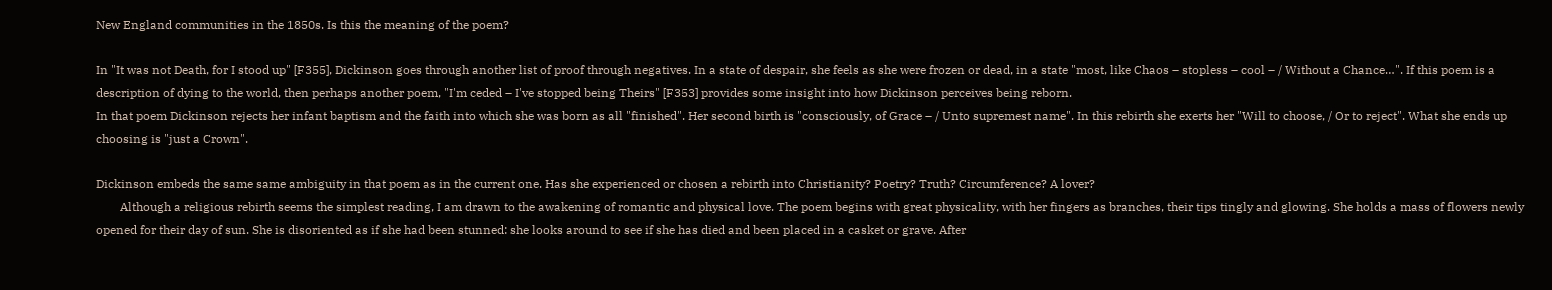New England communities in the 1850s. Is this the meaning of the poem?

In "It was not Death, for I stood up" [F355], Dickinson goes through another list of proof through negatives. In a state of despair, she feels as she were frozen or dead, in a state "most, like Chaos – stopless – cool – / Without a Chance…". If this poem is a description of dying to the world, then perhaps another poem, "I'm ceded – I've stopped being Theirs" [F353] provides some insight into how Dickinson perceives being reborn.
In that poem Dickinson rejects her infant baptism and the faith into which she was born as all "finished". Her second birth is "consciously, of Grace – / Unto supremest name". In this rebirth she exerts her "Will to choose, / Or to reject". What she ends up choosing is "just a Crown".

Dickinson embeds the same same ambiguity in that poem as in the current one. Has she experienced or chosen a rebirth into Christianity? Poetry? Truth? Circumference? A lover?
        Although a religious rebirth seems the simplest reading, I am drawn to the awakening of romantic and physical love. The poem begins with great physicality, with her fingers as branches, their tips tingly and glowing. She holds a mass of flowers newly opened for their day of sun. She is disoriented as if she had been stunned: she looks around to see if she has died and been placed in a casket or grave. After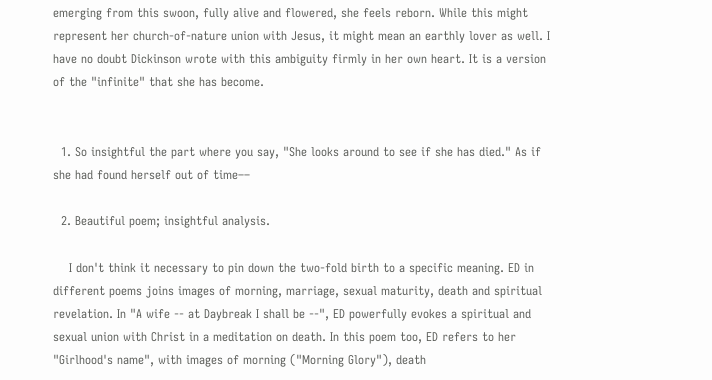emerging from this swoon, fully alive and flowered, she feels reborn. While this might represent her church-of-nature union with Jesus, it might mean an earthly lover as well. I have no doubt Dickinson wrote with this ambiguity firmly in her own heart. It is a version of the "infinite" that she has become.


  1. So insightful the part where you say, "She looks around to see if she has died." As if she had found herself out of time––

  2. Beautiful poem; insightful analysis.

    I don't think it necessary to pin down the two-fold birth to a specific meaning. ED in different poems joins images of morning, marriage, sexual maturity, death and spiritual revelation. In "A wife -- at Daybreak I shall be --", ED powerfully evokes a spiritual and sexual union with Christ in a meditation on death. In this poem too, ED refers to her "Girlhood's name", with images of morning ("Morning Glory"), death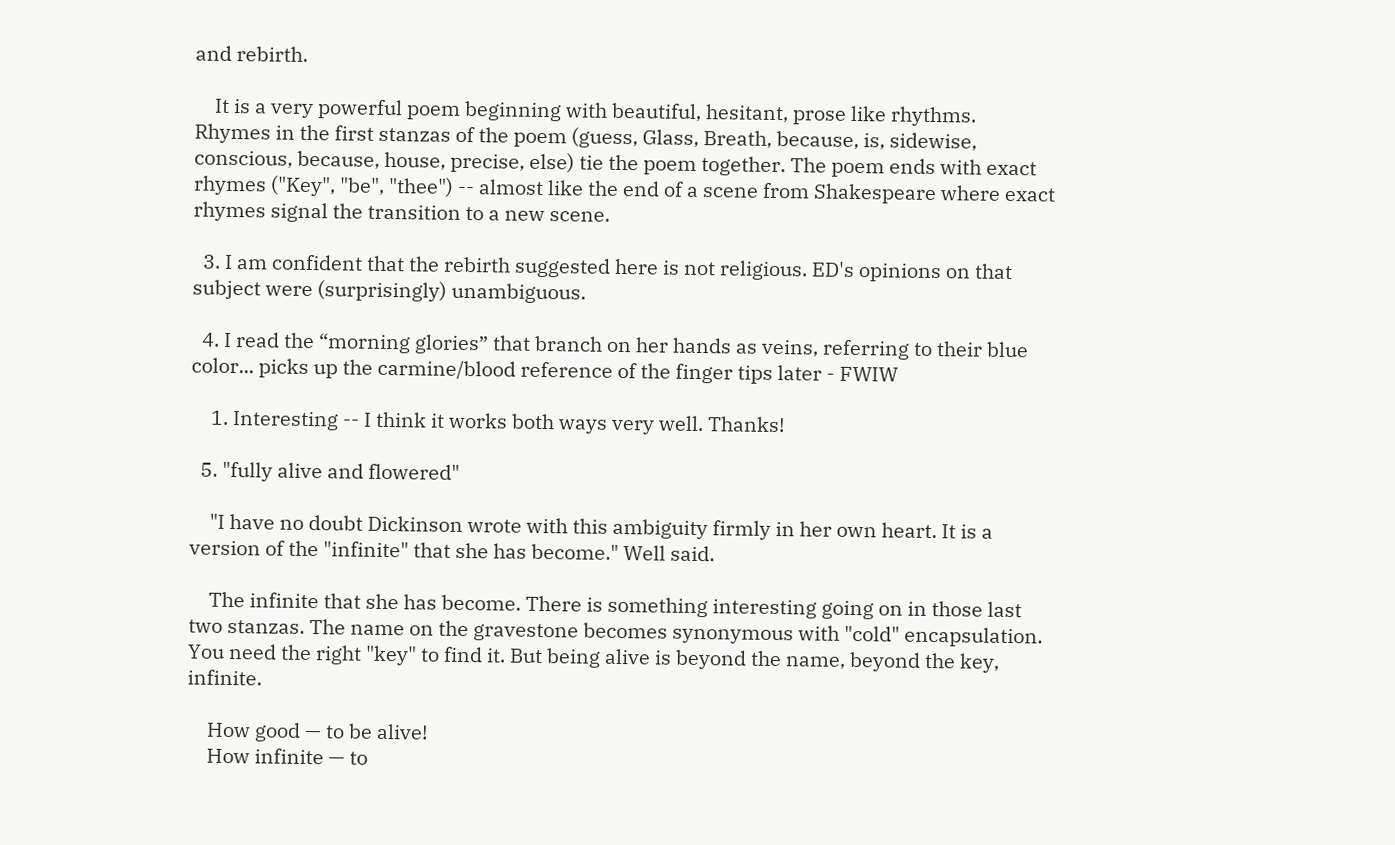and rebirth.

    It is a very powerful poem beginning with beautiful, hesitant, prose like rhythms. Rhymes in the first stanzas of the poem (guess, Glass, Breath, because, is, sidewise, conscious, because, house, precise, else) tie the poem together. The poem ends with exact rhymes ("Key", "be", "thee") -- almost like the end of a scene from Shakespeare where exact rhymes signal the transition to a new scene.

  3. I am confident that the rebirth suggested here is not religious. ED's opinions on that subject were (surprisingly) unambiguous.

  4. I read the “morning glories” that branch on her hands as veins, referring to their blue color... picks up the carmine/blood reference of the finger tips later - FWIW

    1. Interesting -- I think it works both ways very well. Thanks!

  5. "fully alive and flowered"

    "I have no doubt Dickinson wrote with this ambiguity firmly in her own heart. It is a version of the "infinite" that she has become." Well said.

    The infinite that she has become. There is something interesting going on in those last two stanzas. The name on the gravestone becomes synonymous with "cold" encapsulation. You need the right "key" to find it. But being alive is beyond the name, beyond the key, infinite.

    How good — to be alive!
    How infinite — to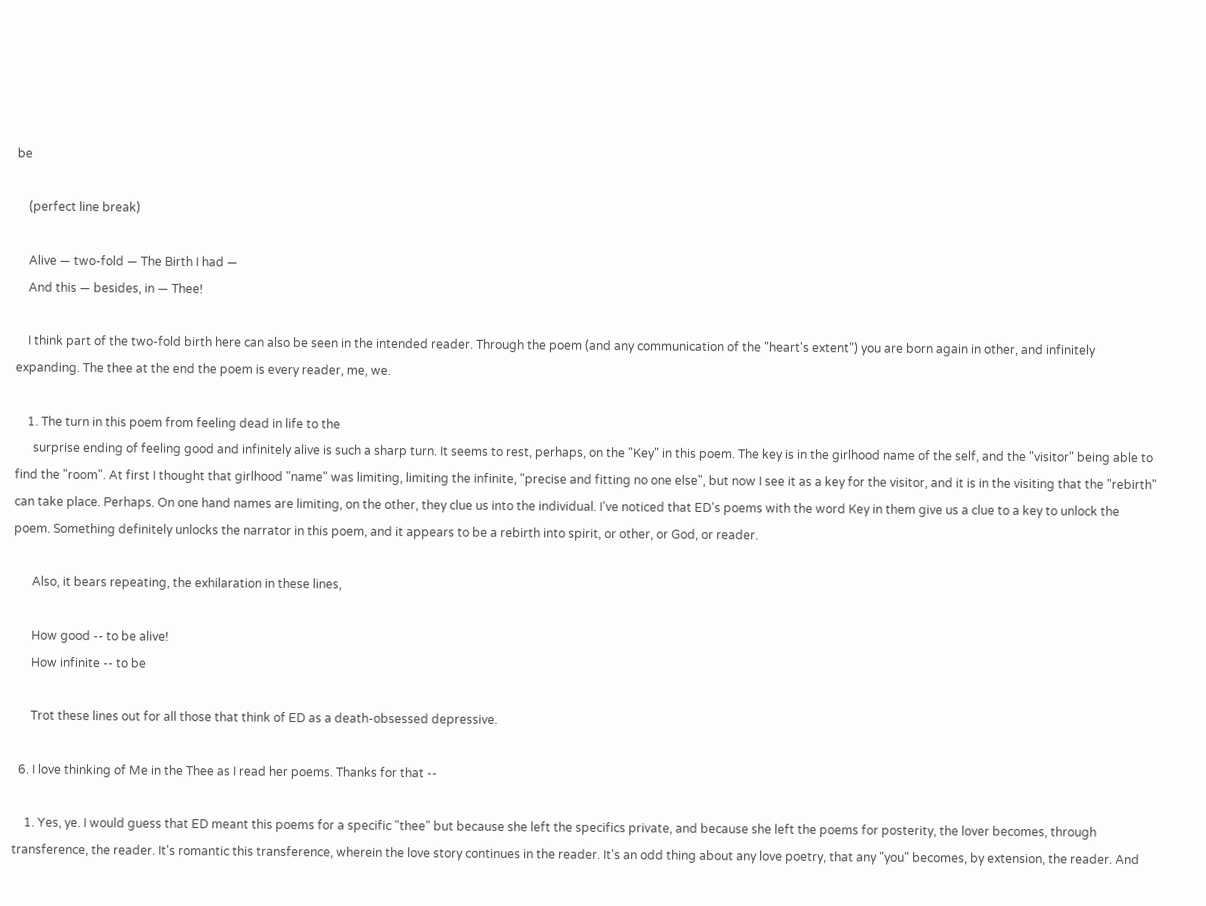be

    (perfect line break)

    Alive — two-fold — The Birth I had —
    And this — besides, in — Thee!

    I think part of the two-fold birth here can also be seen in the intended reader. Through the poem (and any communication of the "heart's extent") you are born again in other, and infinitely expanding. The thee at the end the poem is every reader, me, we.

    1. The turn in this poem from feeling dead in life to the
      surprise ending of feeling good and infinitely alive is such a sharp turn. It seems to rest, perhaps, on the "Key" in this poem. The key is in the girlhood name of the self, and the "visitor" being able to find the "room". At first I thought that girlhood "name" was limiting, limiting the infinite, "precise and fitting no one else", but now I see it as a key for the visitor, and it is in the visiting that the "rebirth" can take place. Perhaps. On one hand names are limiting, on the other, they clue us into the individual. I've noticed that ED's poems with the word Key in them give us a clue to a key to unlock the poem. Something definitely unlocks the narrator in this poem, and it appears to be a rebirth into spirit, or other, or God, or reader.

      Also, it bears repeating, the exhilaration in these lines,

      How good -- to be alive!
      How infinite -- to be

      Trot these lines out for all those that think of ED as a death-obsessed depressive.

  6. I love thinking of Me in the Thee as I read her poems. Thanks for that --

    1. Yes, ye. I would guess that ED meant this poems for a specific "thee" but because she left the specifics private, and because she left the poems for posterity, the lover becomes, through transference, the reader. It's romantic this transference, wherein the love story continues in the reader. It's an odd thing about any love poetry, that any "you" becomes, by extension, the reader. And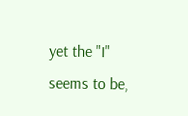yet the "I" seems to be,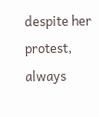despite her protest, always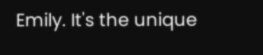Emily. It's the unique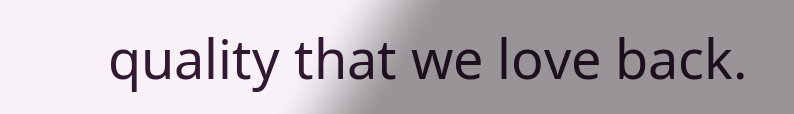quality that we love back.